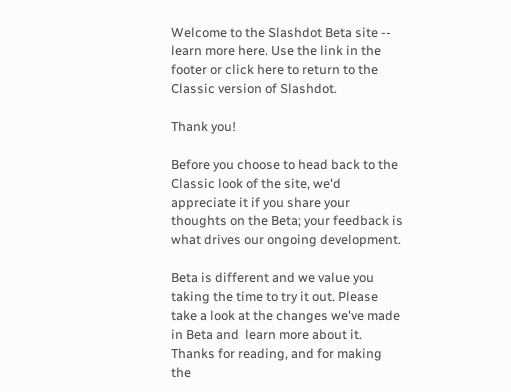Welcome to the Slashdot Beta site -- learn more here. Use the link in the footer or click here to return to the Classic version of Slashdot.

Thank you!

Before you choose to head back to the Classic look of the site, we'd appreciate it if you share your thoughts on the Beta; your feedback is what drives our ongoing development.

Beta is different and we value you taking the time to try it out. Please take a look at the changes we've made in Beta and  learn more about it. Thanks for reading, and for making the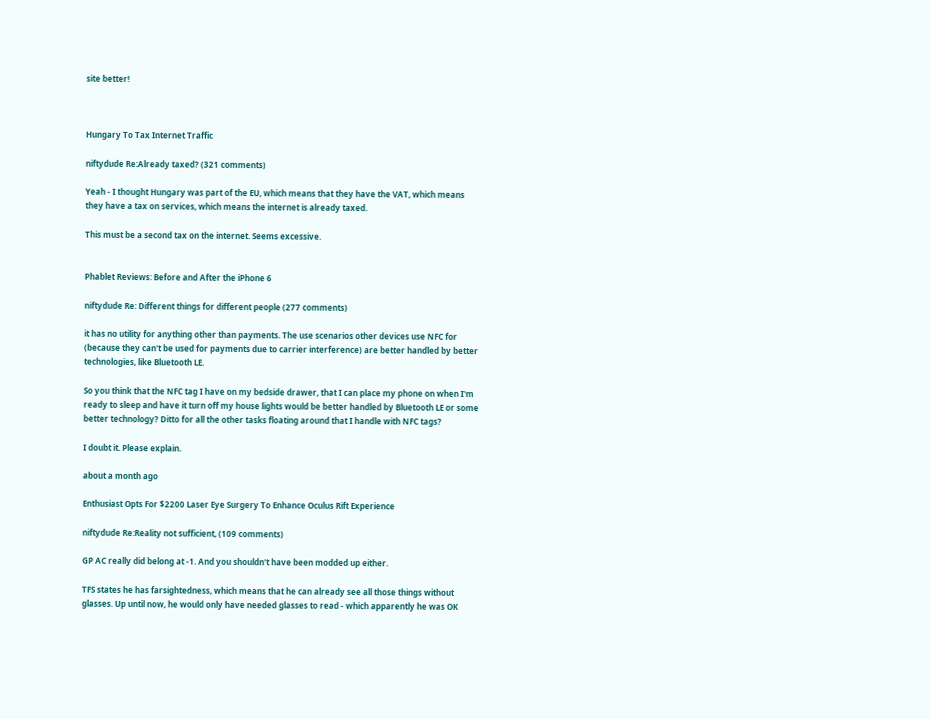site better!



Hungary To Tax Internet Traffic

niftydude Re:Already taxed? (321 comments)

Yeah - I thought Hungary was part of the EU, which means that they have the VAT, which means they have a tax on services, which means the internet is already taxed.

This must be a second tax on the internet. Seems excessive.


Phablet Reviews: Before and After the iPhone 6

niftydude Re: Different things for different people (277 comments)

it has no utility for anything other than payments. The use scenarios other devices use NFC for (because they can't be used for payments due to carrier interference) are better handled by better technologies, like Bluetooth LE.

So you think that the NFC tag I have on my bedside drawer, that I can place my phone on when I'm ready to sleep and have it turn off my house lights would be better handled by Bluetooth LE or some better technology? Ditto for all the other tasks floating around that I handle with NFC tags?

I doubt it. Please explain.

about a month ago

Enthusiast Opts For $2200 Laser Eye Surgery To Enhance Oculus Rift Experience

niftydude Re:Reality not sufficient, (109 comments)

GP AC really did belong at -1. And you shouldn't have been modded up either.

TFS states he has farsightedness, which means that he can already see all those things without glasses. Up until now, he would only have needed glasses to read - which apparently he was OK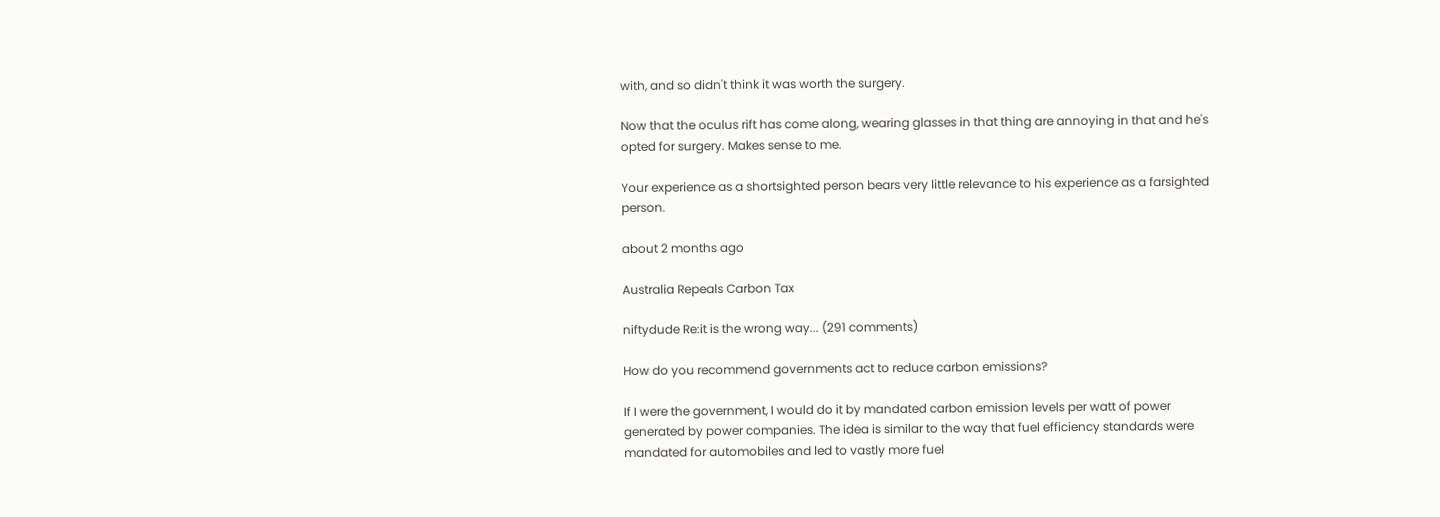with, and so didn't think it was worth the surgery.

Now that the oculus rift has come along, wearing glasses in that thing are annoying in that and he's opted for surgery. Makes sense to me.

Your experience as a shortsighted person bears very little relevance to his experience as a farsighted person.

about 2 months ago

Australia Repeals Carbon Tax

niftydude Re:it is the wrong way... (291 comments)

How do you recommend governments act to reduce carbon emissions?

If I were the government, I would do it by mandated carbon emission levels per watt of power generated by power companies. The idea is similar to the way that fuel efficiency standards were mandated for automobiles and led to vastly more fuel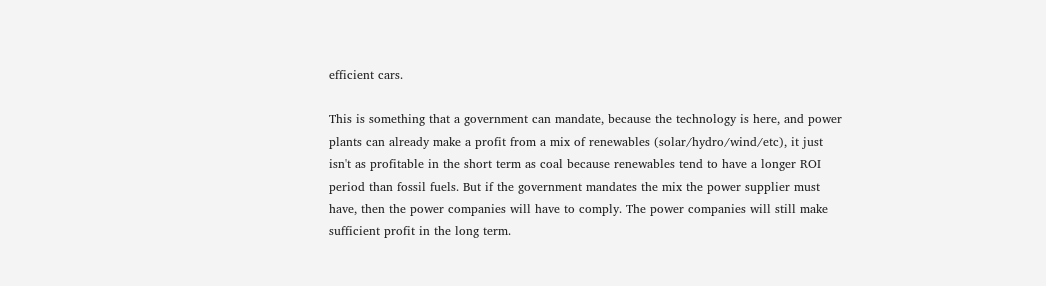efficient cars.

This is something that a government can mandate, because the technology is here, and power plants can already make a profit from a mix of renewables (solar/hydro/wind/etc), it just isn't as profitable in the short term as coal because renewables tend to have a longer ROI period than fossil fuels. But if the government mandates the mix the power supplier must have, then the power companies will have to comply. The power companies will still make sufficient profit in the long term.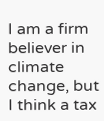I am a firm believer in climate change, but I think a tax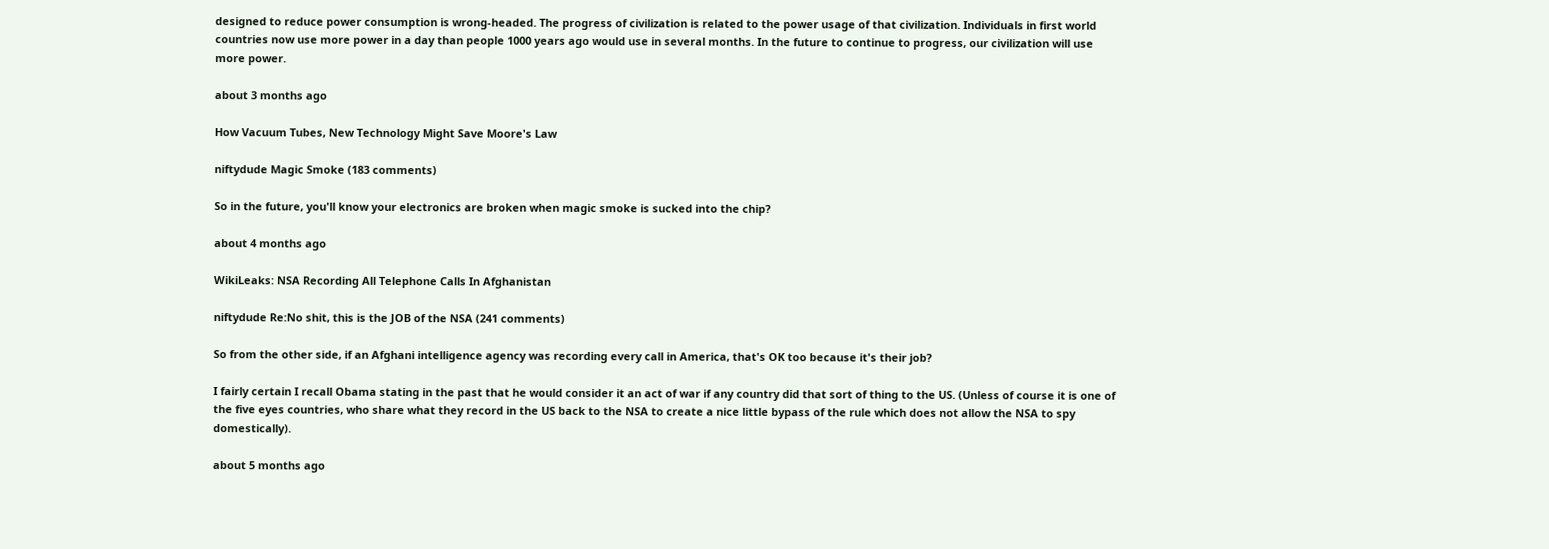designed to reduce power consumption is wrong-headed. The progress of civilization is related to the power usage of that civilization. Individuals in first world countries now use more power in a day than people 1000 years ago would use in several months. In the future to continue to progress, our civilization will use more power.

about 3 months ago

How Vacuum Tubes, New Technology Might Save Moore's Law

niftydude Magic Smoke (183 comments)

So in the future, you'll know your electronics are broken when magic smoke is sucked into the chip?

about 4 months ago

WikiLeaks: NSA Recording All Telephone Calls In Afghanistan

niftydude Re:No shit, this is the JOB of the NSA (241 comments)

So from the other side, if an Afghani intelligence agency was recording every call in America, that's OK too because it's their job?

I fairly certain I recall Obama stating in the past that he would consider it an act of war if any country did that sort of thing to the US. (Unless of course it is one of the five eyes countries, who share what they record in the US back to the NSA to create a nice little bypass of the rule which does not allow the NSA to spy domestically).

about 5 months ago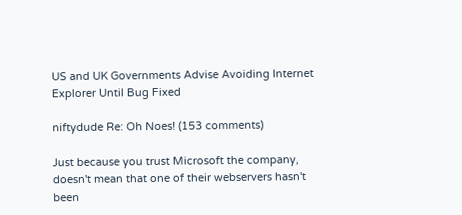US and UK Governments Advise Avoiding Internet Explorer Until Bug Fixed

niftydude Re: Oh Noes! (153 comments)

Just because you trust Microsoft the company, doesn't mean that one of their webservers hasn't been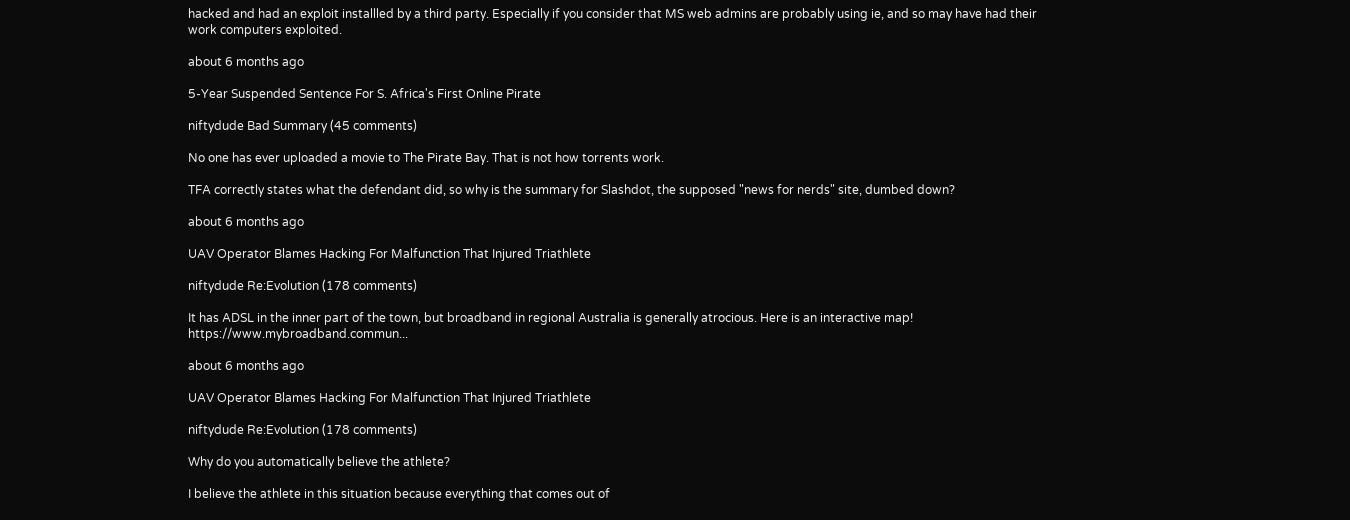hacked and had an exploit installled by a third party. Especially if you consider that MS web admins are probably using ie, and so may have had their work computers exploited.

about 6 months ago

5-Year Suspended Sentence For S. Africa's First Online Pirate

niftydude Bad Summary (45 comments)

No one has ever uploaded a movie to The Pirate Bay. That is not how torrents work.

TFA correctly states what the defendant did, so why is the summary for Slashdot, the supposed "news for nerds" site, dumbed down?

about 6 months ago

UAV Operator Blames Hacking For Malfunction That Injured Triathlete

niftydude Re:Evolution (178 comments)

It has ADSL in the inner part of the town, but broadband in regional Australia is generally atrocious. Here is an interactive map! https://www.mybroadband.commun...

about 6 months ago

UAV Operator Blames Hacking For Malfunction That Injured Triathlete

niftydude Re:Evolution (178 comments)

Why do you automatically believe the athlete?

I believe the athlete in this situation because everything that comes out of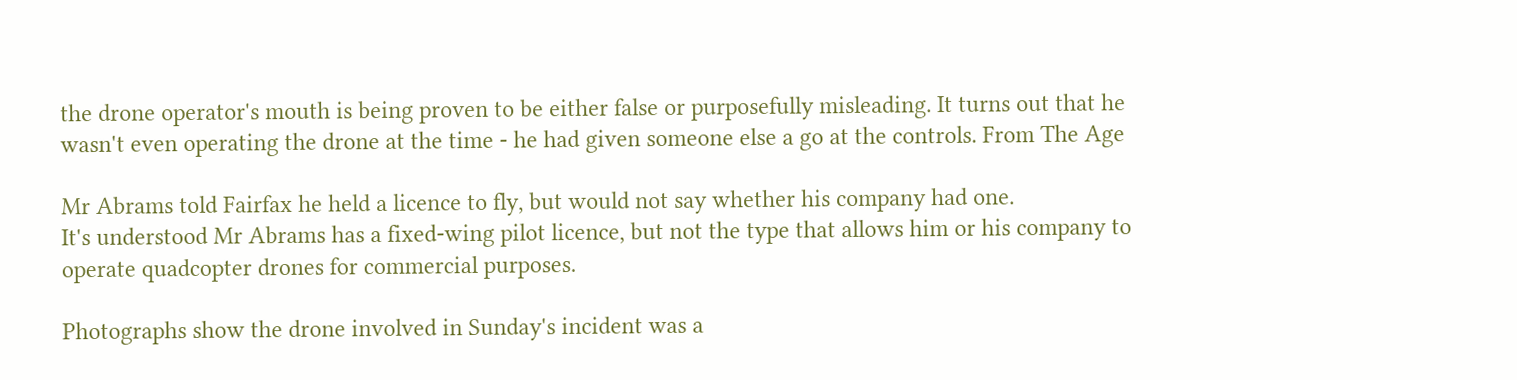the drone operator's mouth is being proven to be either false or purposefully misleading. It turns out that he wasn't even operating the drone at the time - he had given someone else a go at the controls. From The Age

Mr Abrams told Fairfax he held a licence to fly, but would not say whether his company had one.
It's understood Mr Abrams has a fixed-wing pilot licence, but not the type that allows him or his company to operate quadcopter drones for commercial purposes.

Photographs show the drone involved in Sunday's incident was a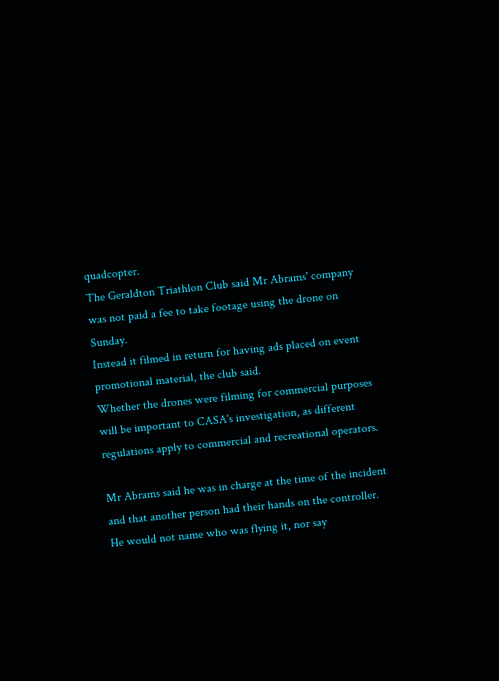quadcopter.
The Geraldton Triathlon Club said Mr Abrams' company was not paid a fee to take footage using the drone on Sunday.
Instead it filmed in return for having ads placed on event promotional material, the club said.
Whether the drones were filming for commercial purposes will be important to CASA's investigation, as different regulations apply to commercial and recreational operators.

Mr Abrams said he was in charge at the time of the incident and that another person had their hands on the controller.
He would not name who was flying it, nor say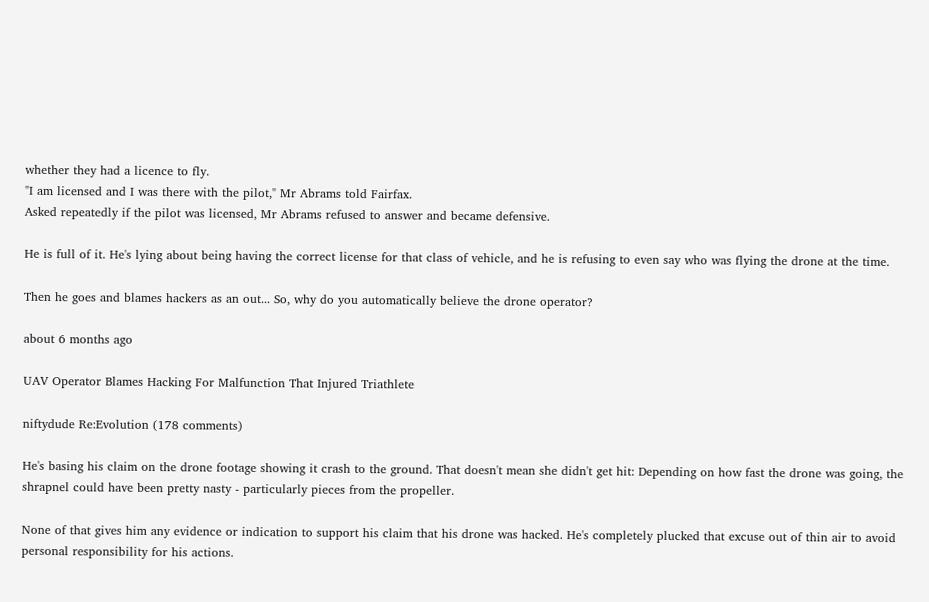whether they had a licence to fly.
"I am licensed and I was there with the pilot," Mr Abrams told Fairfax.
Asked repeatedly if the pilot was licensed, Mr Abrams refused to answer and became defensive.

He is full of it. He's lying about being having the correct license for that class of vehicle, and he is refusing to even say who was flying the drone at the time.

Then he goes and blames hackers as an out... So, why do you automatically believe the drone operator?

about 6 months ago

UAV Operator Blames Hacking For Malfunction That Injured Triathlete

niftydude Re:Evolution (178 comments)

He's basing his claim on the drone footage showing it crash to the ground. That doesn't mean she didn't get hit: Depending on how fast the drone was going, the shrapnel could have been pretty nasty - particularly pieces from the propeller.

None of that gives him any evidence or indication to support his claim that his drone was hacked. He's completely plucked that excuse out of thin air to avoid personal responsibility for his actions.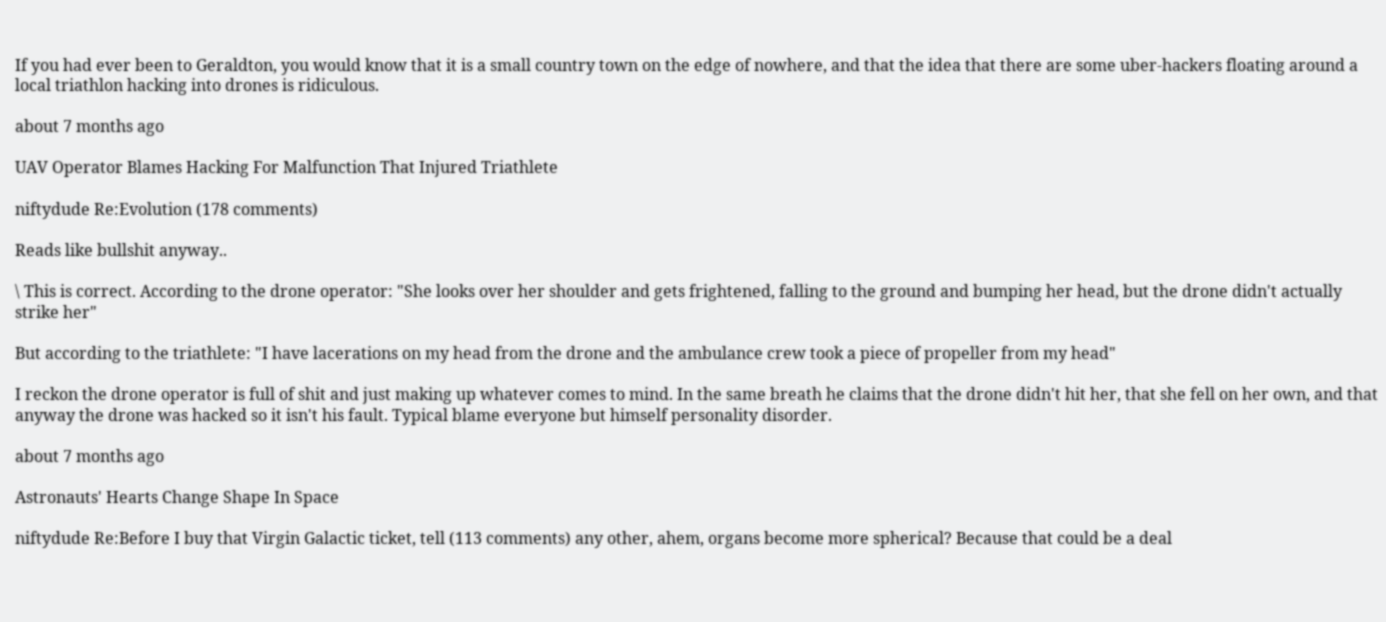If you had ever been to Geraldton, you would know that it is a small country town on the edge of nowhere, and that the idea that there are some uber-hackers floating around a local triathlon hacking into drones is ridiculous.

about 7 months ago

UAV Operator Blames Hacking For Malfunction That Injured Triathlete

niftydude Re:Evolution (178 comments)

Reads like bullshit anyway..

\ This is correct. According to the drone operator: "She looks over her shoulder and gets frightened, falling to the ground and bumping her head, but the drone didn't actually strike her"

But according to the triathlete: "I have lacerations on my head from the drone and the ambulance crew took a piece of propeller from my head"

I reckon the drone operator is full of shit and just making up whatever comes to mind. In the same breath he claims that the drone didn't hit her, that she fell on her own, and that anyway the drone was hacked so it isn't his fault. Typical blame everyone but himself personality disorder.

about 7 months ago

Astronauts' Hearts Change Shape In Space

niftydude Re:Before I buy that Virgin Galactic ticket, tell (113 comments) any other, ahem, organs become more spherical? Because that could be a deal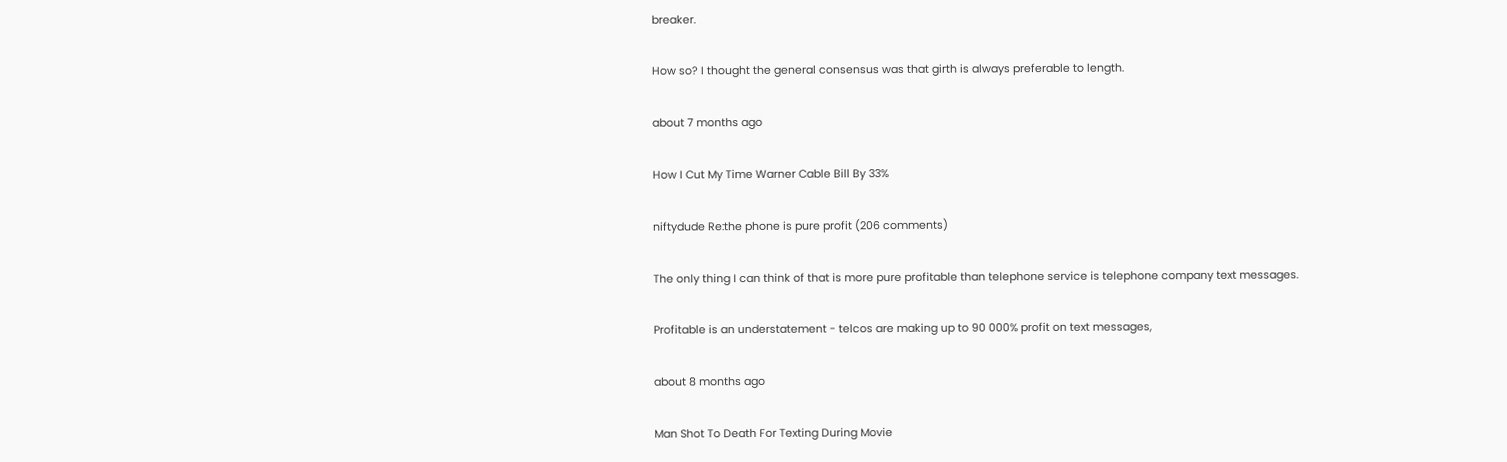breaker.

How so? I thought the general consensus was that girth is always preferable to length.

about 7 months ago

How I Cut My Time Warner Cable Bill By 33%

niftydude Re:the phone is pure profit (206 comments)

The only thing I can think of that is more pure profitable than telephone service is telephone company text messages.

Profitable is an understatement - telcos are making up to 90 000% profit on text messages,

about 8 months ago

Man Shot To Death For Texting During Movie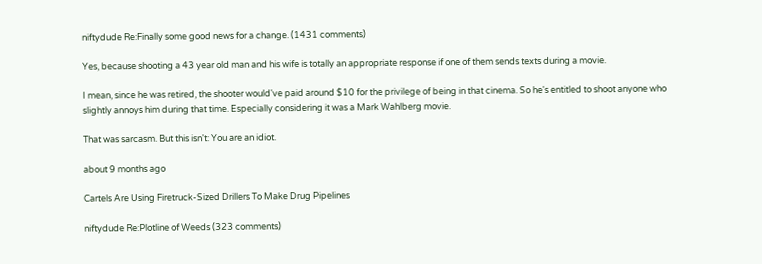niftydude Re:Finally some good news for a change. (1431 comments)

Yes, because shooting a 43 year old man and his wife is totally an appropriate response if one of them sends texts during a movie.

I mean, since he was retired, the shooter would've paid around $10 for the privilege of being in that cinema. So he's entitled to shoot anyone who slightly annoys him during that time. Especially considering it was a Mark Wahlberg movie.

That was sarcasm. But this isn't: You are an idiot.

about 9 months ago

Cartels Are Using Firetruck-Sized Drillers To Make Drug Pipelines

niftydude Re:Plotline of Weeds (323 comments)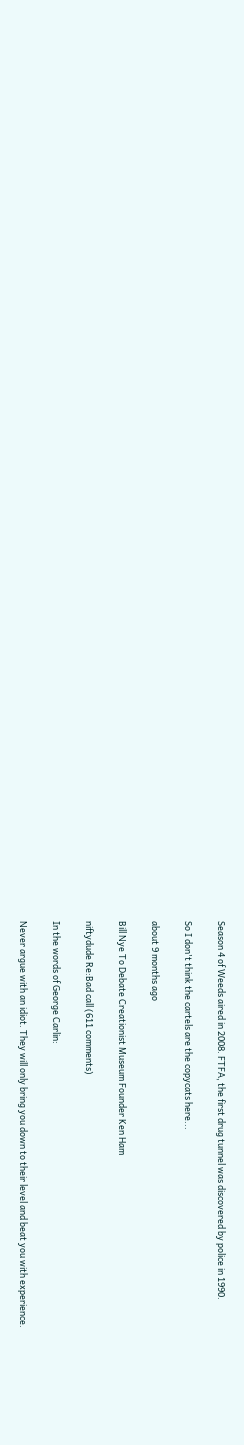Season 4 of Weeds aired in 2008. FTFA, the first drug tunnel was discovered by police in 1990.

So I don't think the cartels are the copycats here...

about 9 months ago

Bill Nye To Debate Creationist Museum Founder Ken Ham

niftydude Re:Bad call (611 comments)

In the words of George Carlin:

Never argue with an idiot. They will only bring you down to their level and beat you with experience.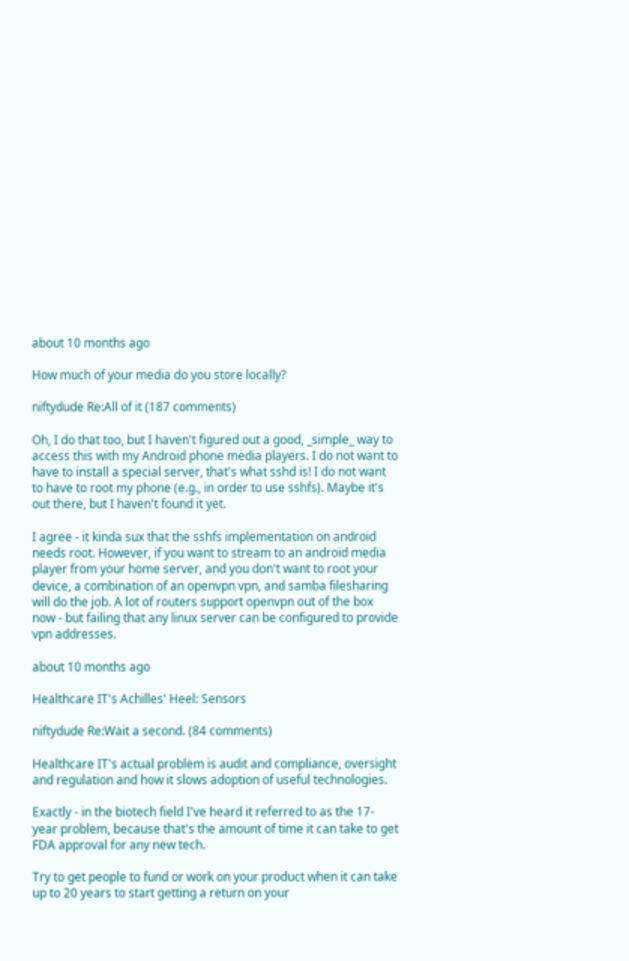about 10 months ago

How much of your media do you store locally?

niftydude Re:All of it (187 comments)

Oh, I do that too, but I haven't figured out a good, _simple_ way to access this with my Android phone media players. I do not want to have to install a special server, that's what sshd is! I do not want to have to root my phone (e.g., in order to use sshfs). Maybe it's out there, but I haven't found it yet.

I agree - it kinda sux that the sshfs implementation on android needs root. However, if you want to stream to an android media player from your home server, and you don't want to root your device, a combination of an openvpn vpn, and samba filesharing will do the job. A lot of routers support openvpn out of the box now - but failing that any linux server can be configured to provide vpn addresses.

about 10 months ago

Healthcare IT's Achilles' Heel: Sensors

niftydude Re:Wait a second. (84 comments)

Healthcare IT's actual problem is audit and compliance, oversight and regulation and how it slows adoption of useful technologies.

Exactly - in the biotech field I've heard it referred to as the 17-year problem, because that's the amount of time it can take to get FDA approval for any new tech.

Try to get people to fund or work on your product when it can take up to 20 years to start getting a return on your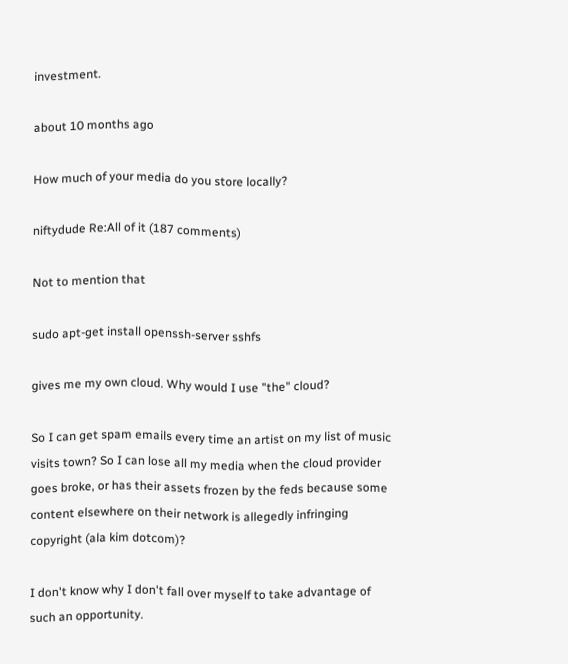investment.

about 10 months ago

How much of your media do you store locally?

niftydude Re:All of it (187 comments)

Not to mention that

sudo apt-get install openssh-server sshfs

gives me my own cloud. Why would I use "the" cloud?

So I can get spam emails every time an artist on my list of music visits town? So I can lose all my media when the cloud provider goes broke, or has their assets frozen by the feds because some content elsewhere on their network is allegedly infringing copyright (ala kim dotcom)?

I don't know why I don't fall over myself to take advantage of such an opportunity.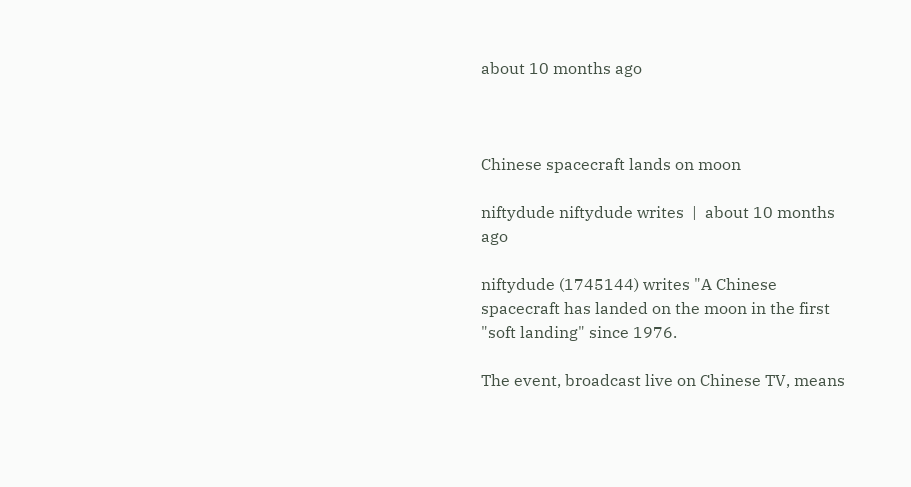about 10 months ago



Chinese spacecraft lands on moon

niftydude niftydude writes  |  about 10 months ago

niftydude (1745144) writes "A Chinese spacecraft has landed on the moon in the first "soft landing" since 1976.

The event, broadcast live on Chinese TV, means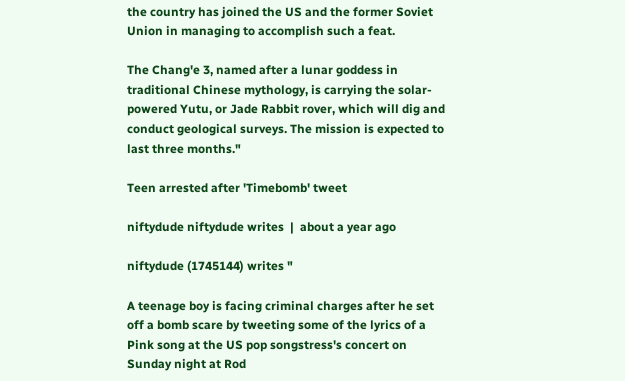the country has joined the US and the former Soviet Union in managing to accomplish such a feat.

The Chang'e 3, named after a lunar goddess in traditional Chinese mythology, is carrying the solar-powered Yutu, or Jade Rabbit rover, which will dig and conduct geological surveys. The mission is expected to last three months."

Teen arrested after 'Timebomb' tweet

niftydude niftydude writes  |  about a year ago

niftydude (1745144) writes "

A teenage boy is facing criminal charges after he set off a bomb scare by tweeting some of the lyrics of a Pink song at the US pop songstress's concert on Sunday night at Rod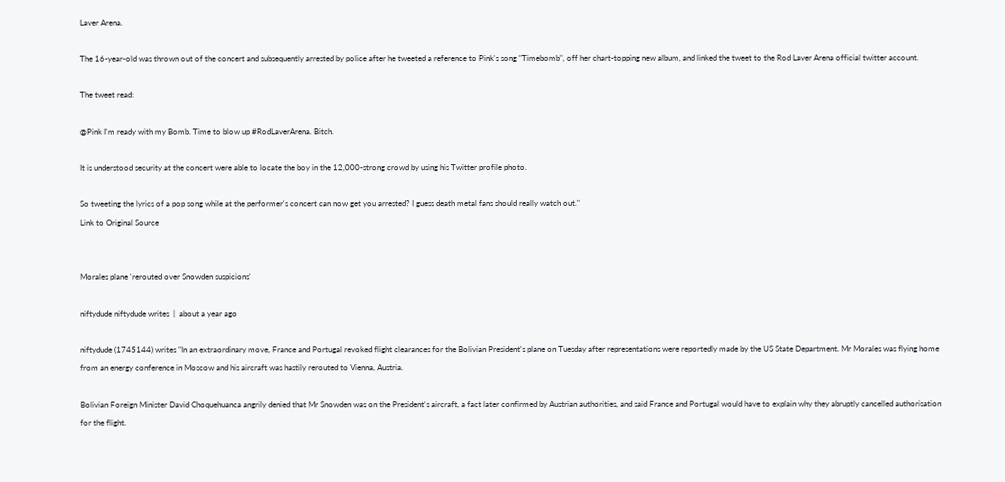Laver Arena.

The 16-year-old was thrown out of the concert and subsequently arrested by police after he tweeted a reference to Pink's song "Timebomb", off her chart-topping new album, and linked the tweet to the Rod Laver Arena official twitter account.

The tweet read:

@Pink I'm ready with my Bomb. Time to blow up #RodLaverArena. Bitch.

It is understood security at the concert were able to locate the boy in the 12,000-strong crowd by using his Twitter profile photo.

So tweeting the lyrics of a pop song while at the performer's concert can now get you arrested? I guess death metal fans should really watch out."
Link to Original Source


Morales plane 'rerouted over Snowden suspicions'

niftydude niftydude writes  |  about a year ago

niftydude (1745144) writes "In an extraordinary move, France and Portugal revoked flight clearances for the Bolivian President's plane on Tuesday after representations were reportedly made by the US State Department. Mr Morales was flying home from an energy conference in Moscow and his aircraft was hastily rerouted to Vienna, Austria.

Bolivian Foreign Minister David Choquehuanca angrily denied that Mr Snowden was on the President's aircraft, a fact later confirmed by Austrian authorities, and said France and Portugal would have to explain why they abruptly cancelled authorisation for the flight.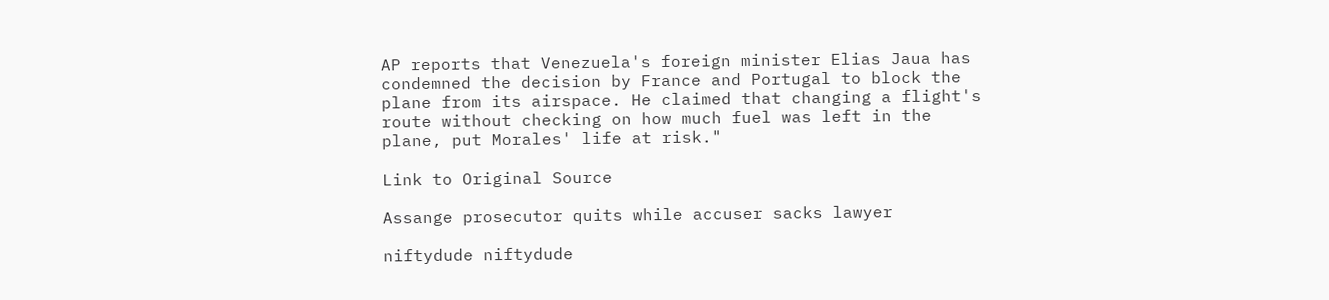AP reports that Venezuela's foreign minister Elias Jaua has condemned the decision by France and Portugal to block the plane from its airspace. He claimed that changing a flight's route without checking on how much fuel was left in the plane, put Morales' life at risk."

Link to Original Source

Assange prosecutor quits while accuser sacks lawyer

niftydude niftydude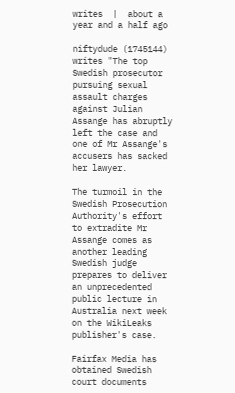writes  |  about a year and a half ago

niftydude (1745144) writes "The top Swedish prosecutor pursuing sexual assault charges against Julian Assange has abruptly left the case and one of Mr Assange's accusers has sacked her lawyer.

The turmoil in the Swedish Prosecution Authority's effort to extradite Mr Assange comes as another leading Swedish judge prepares to deliver an unprecedented public lecture in Australia next week on the WikiLeaks publisher's case.

Fairfax Media has obtained Swedish court documents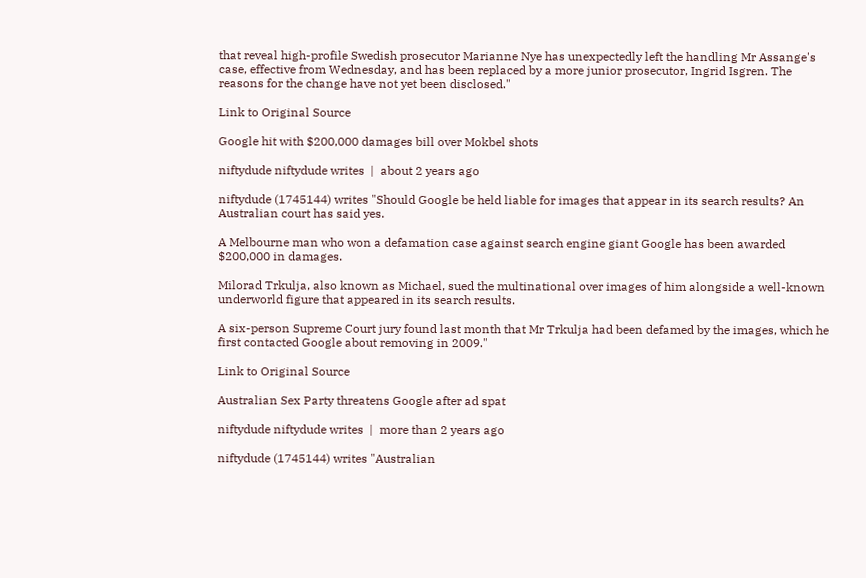that reveal high-profile Swedish prosecutor Marianne Nye has unexpectedly left the handling Mr Assange's case, effective from Wednesday, and has been replaced by a more junior prosecutor, Ingrid Isgren. The reasons for the change have not yet been disclosed."

Link to Original Source

Google hit with $200,000 damages bill over Mokbel shots

niftydude niftydude writes  |  about 2 years ago

niftydude (1745144) writes "Should Google be held liable for images that appear in its search results? An Australian court has said yes.

A Melbourne man who won a defamation case against search engine giant Google has been awarded $200,000 in damages.

Milorad Trkulja, also known as Michael, sued the multinational over images of him alongside a well-known underworld figure that appeared in its search results.

A six-person Supreme Court jury found last month that Mr Trkulja had been defamed by the images, which he first contacted Google about removing in 2009."

Link to Original Source

Australian Sex Party threatens Google after ad spat

niftydude niftydude writes  |  more than 2 years ago

niftydude (1745144) writes "Australian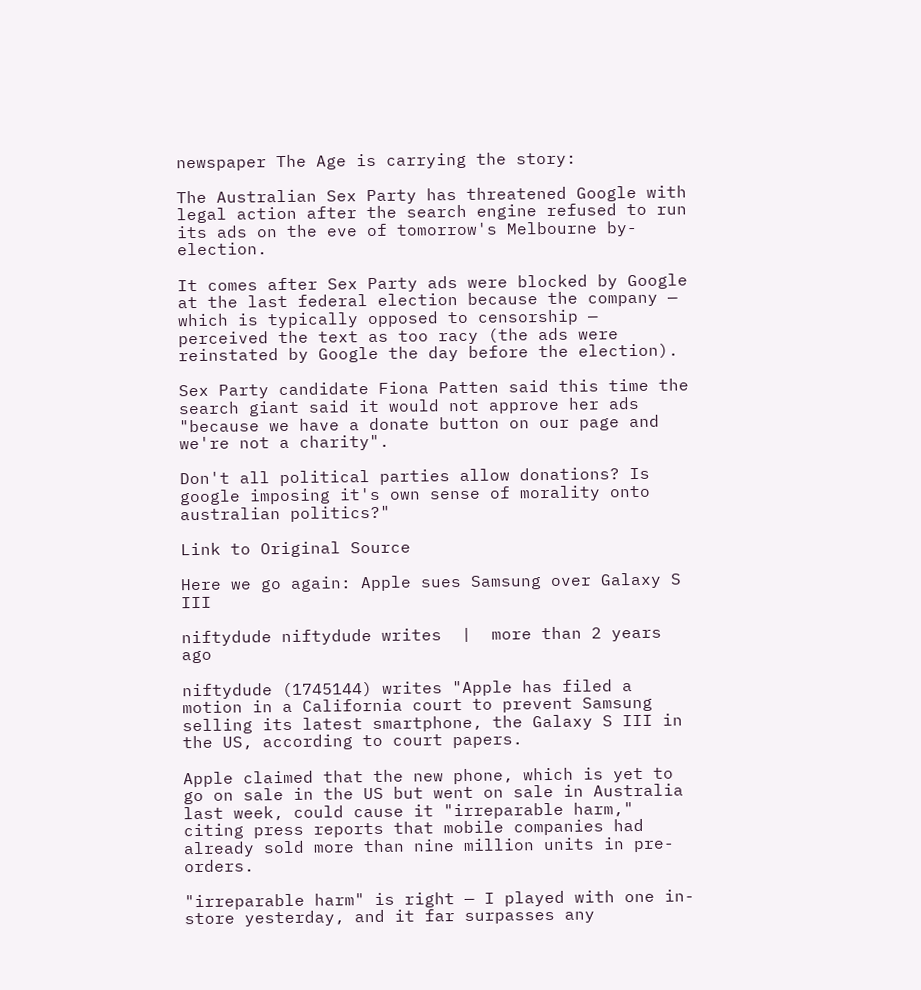newspaper The Age is carrying the story:

The Australian Sex Party has threatened Google with legal action after the search engine refused to run its ads on the eve of tomorrow's Melbourne by-election.

It comes after Sex Party ads were blocked by Google at the last federal election because the company — which is typically opposed to censorship — perceived the text as too racy (the ads were reinstated by Google the day before the election).

Sex Party candidate Fiona Patten said this time the search giant said it would not approve her ads "because we have a donate button on our page and we're not a charity".

Don't all political parties allow donations? Is google imposing it's own sense of morality onto australian politics?"

Link to Original Source

Here we go again: Apple sues Samsung over Galaxy S III

niftydude niftydude writes  |  more than 2 years ago

niftydude (1745144) writes "Apple has filed a motion in a California court to prevent Samsung selling its latest smartphone, the Galaxy S III in the US, according to court papers.

Apple claimed that the new phone, which is yet to go on sale in the US but went on sale in Australia last week, could cause it "irreparable harm," citing press reports that mobile companies had already sold more than nine million units in pre-orders.

"irreparable harm" is right — I played with one in-store yesterday, and it far surpasses any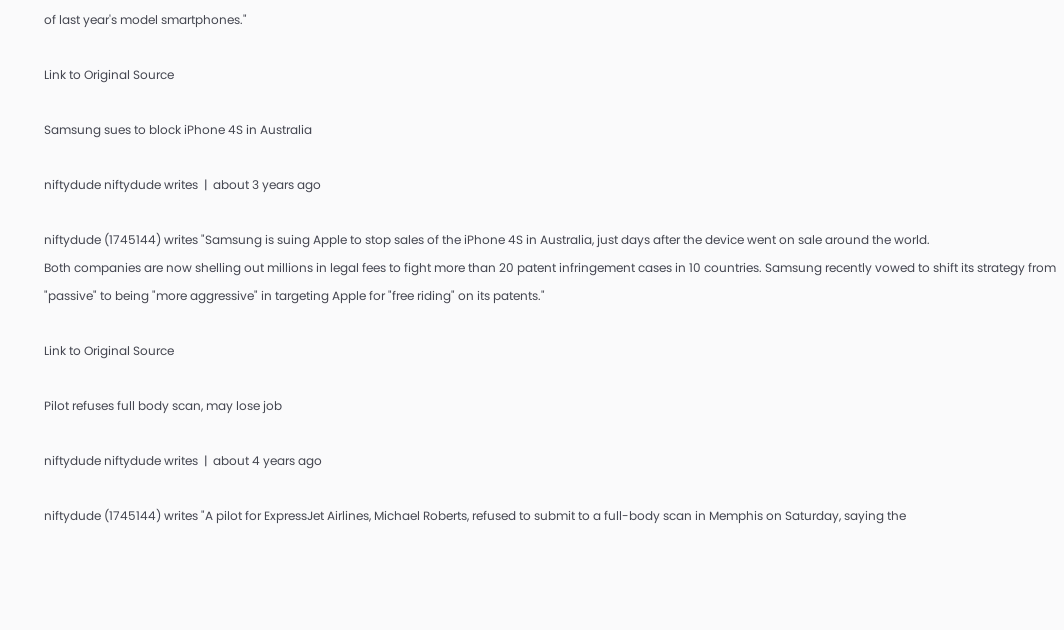of last year's model smartphones."

Link to Original Source

Samsung sues to block iPhone 4S in Australia

niftydude niftydude writes  |  about 3 years ago

niftydude (1745144) writes "Samsung is suing Apple to stop sales of the iPhone 4S in Australia, just days after the device went on sale around the world.
Both companies are now shelling out millions in legal fees to fight more than 20 patent infringement cases in 10 countries. Samsung recently vowed to shift its strategy from "passive" to being "more aggressive" in targeting Apple for "free riding" on its patents."

Link to Original Source

Pilot refuses full body scan, may lose job

niftydude niftydude writes  |  about 4 years ago

niftydude (1745144) writes "A pilot for ExpressJet Airlines, Michael Roberts, refused to submit to a full-body scan in Memphis on Saturday, saying the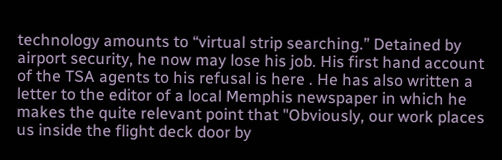technology amounts to “virtual strip searching.” Detained by airport security, he now may lose his job. His first hand account of the TSA agents to his refusal is here . He has also written a letter to the editor of a local Memphis newspaper in which he makes the quite relevant point that "Obviously, our work places us inside the flight deck door by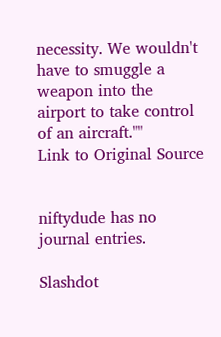necessity. We wouldn't have to smuggle a weapon into the airport to take control of an aircraft.""
Link to Original Source


niftydude has no journal entries.

Slashdot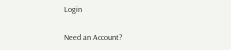Login

Need an Account?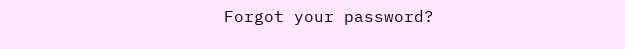Forgot your password?